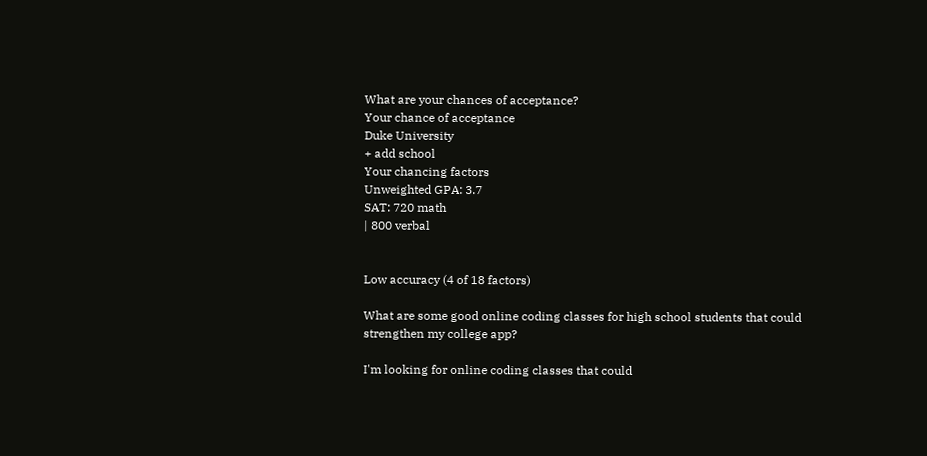What are your chances of acceptance?
Your chance of acceptance
Duke University
+ add school
Your chancing factors
Unweighted GPA: 3.7
SAT: 720 math
| 800 verbal


Low accuracy (4 of 18 factors)

What are some good online coding classes for high school students that could strengthen my college app?

I'm looking for online coding classes that could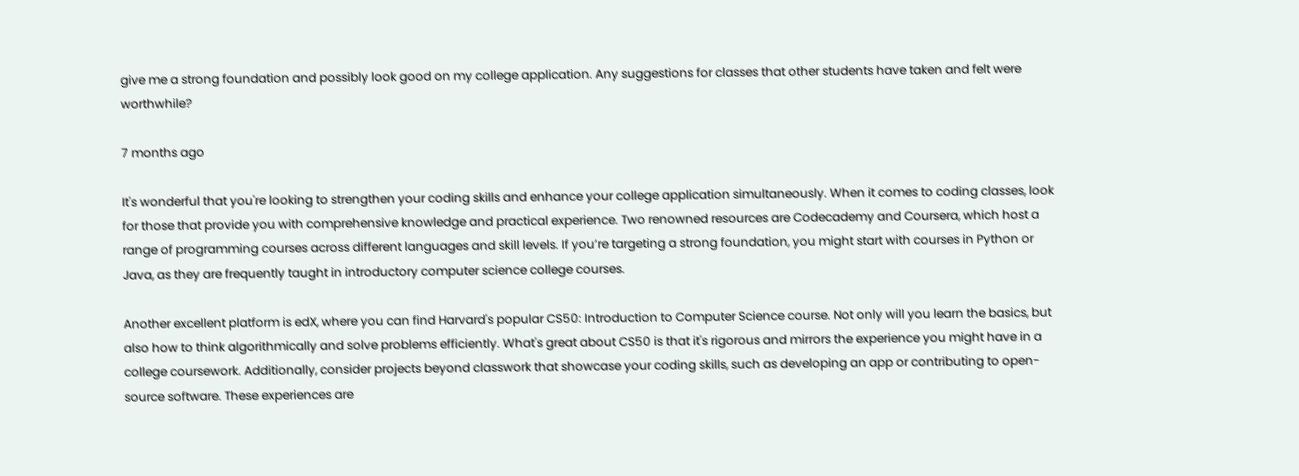give me a strong foundation and possibly look good on my college application. Any suggestions for classes that other students have taken and felt were worthwhile?

7 months ago

It's wonderful that you're looking to strengthen your coding skills and enhance your college application simultaneously. When it comes to coding classes, look for those that provide you with comprehensive knowledge and practical experience. Two renowned resources are Codecademy and Coursera, which host a range of programming courses across different languages and skill levels. If you’re targeting a strong foundation, you might start with courses in Python or Java, as they are frequently taught in introductory computer science college courses.

Another excellent platform is edX, where you can find Harvard's popular CS50: Introduction to Computer Science course. Not only will you learn the basics, but also how to think algorithmically and solve problems efficiently. What's great about CS50 is that it's rigorous and mirrors the experience you might have in a college coursework. Additionally, consider projects beyond classwork that showcase your coding skills, such as developing an app or contributing to open-source software. These experiences are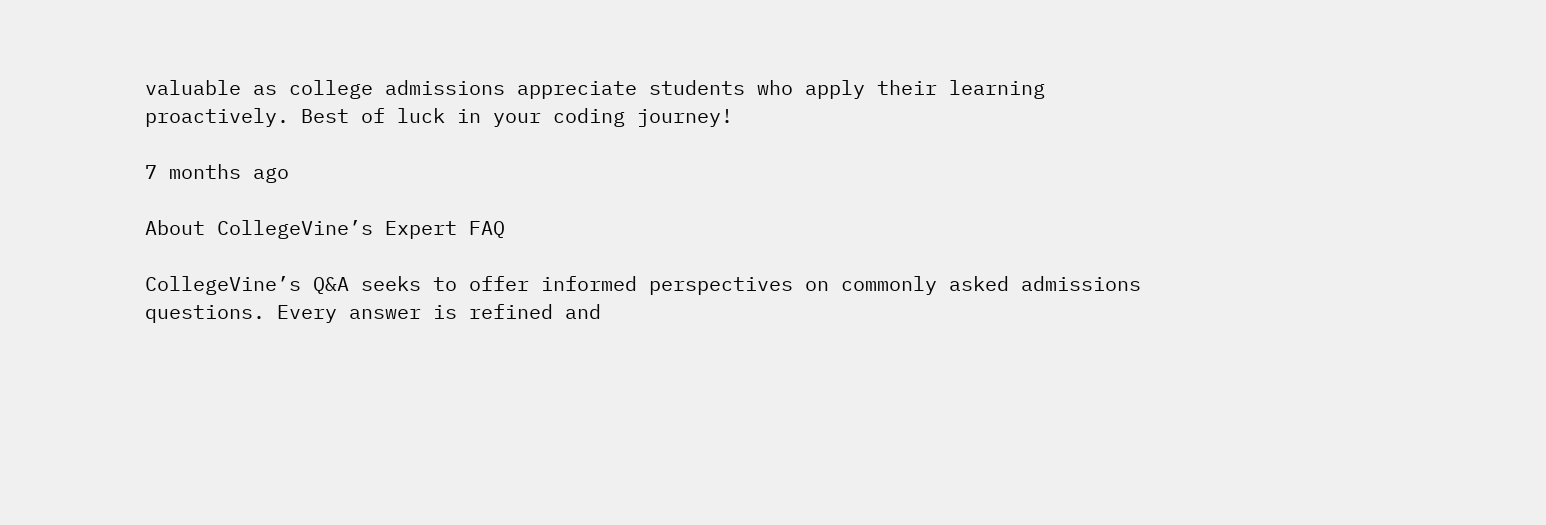valuable as college admissions appreciate students who apply their learning proactively. Best of luck in your coding journey!

7 months ago

About CollegeVine’s Expert FAQ

CollegeVine’s Q&A seeks to offer informed perspectives on commonly asked admissions questions. Every answer is refined and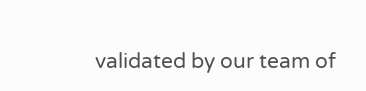validated by our team of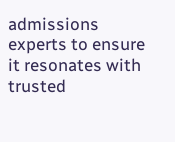admissions experts to ensure it resonates with trusted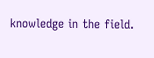knowledge in the field.